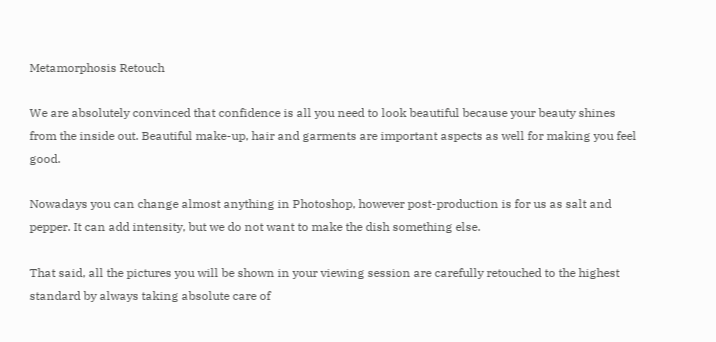Metamorphosis Retouch

We are absolutely convinced that confidence is all you need to look beautiful because your beauty shines from the inside out. Beautiful make-up, hair and garments are important aspects as well for making you feel good.

Nowadays you can change almost anything in Photoshop, however post-production is for us as salt and pepper. It can add intensity, but we do not want to make the dish something else.

That said, all the pictures you will be shown in your viewing session are carefully retouched to the highest standard by always taking absolute care of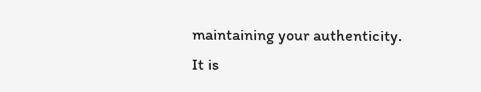maintaining your authenticity.
It is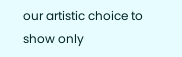our artistic choice to show only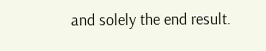and solely the end result.